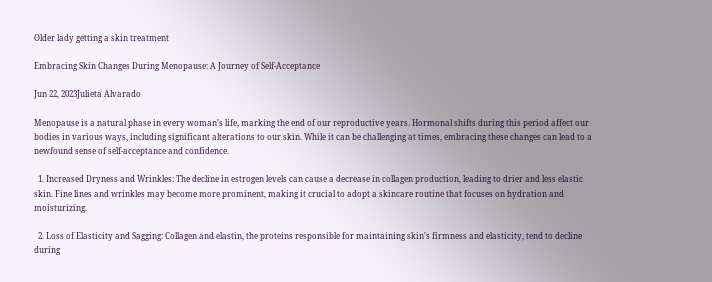Older lady getting a skin treatment

Embracing Skin Changes During Menopause: A Journey of Self-Acceptance

Jun 22, 2023Julieta Alvarado

Menopause is a natural phase in every woman's life, marking the end of our reproductive years. Hormonal shifts during this period affect our bodies in various ways, including significant alterations to our skin. While it can be challenging at times, embracing these changes can lead to a newfound sense of self-acceptance and confidence.

  1. Increased Dryness and Wrinkles: The decline in estrogen levels can cause a decrease in collagen production, leading to drier and less elastic skin. Fine lines and wrinkles may become more prominent, making it crucial to adopt a skincare routine that focuses on hydration and moisturizing.

  2. Loss of Elasticity and Sagging: Collagen and elastin, the proteins responsible for maintaining skin's firmness and elasticity, tend to decline during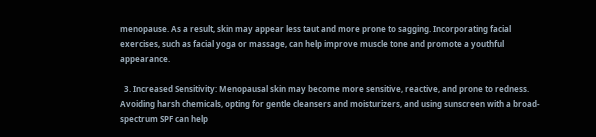menopause. As a result, skin may appear less taut and more prone to sagging. Incorporating facial exercises, such as facial yoga or massage, can help improve muscle tone and promote a youthful appearance.

  3. Increased Sensitivity: Menopausal skin may become more sensitive, reactive, and prone to redness. Avoiding harsh chemicals, opting for gentle cleansers and moisturizers, and using sunscreen with a broad-spectrum SPF can help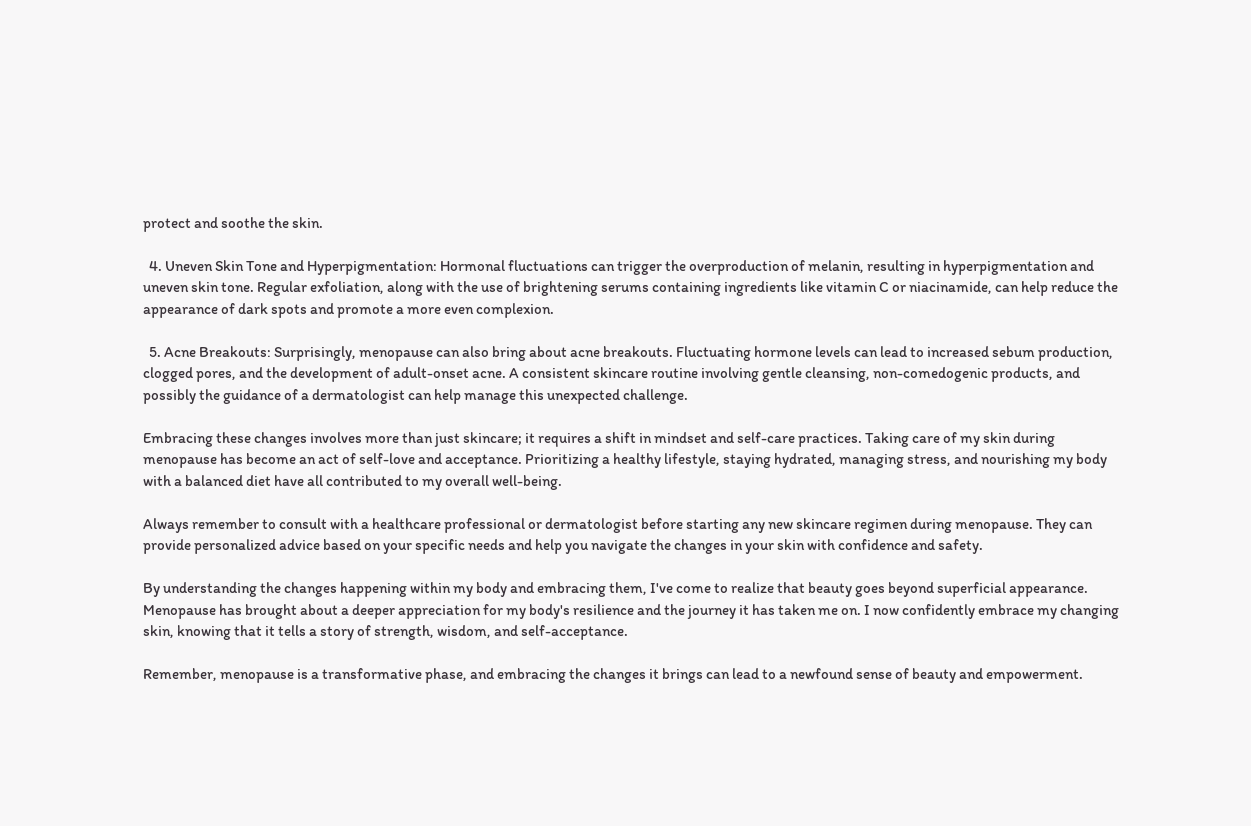protect and soothe the skin.

  4. Uneven Skin Tone and Hyperpigmentation: Hormonal fluctuations can trigger the overproduction of melanin, resulting in hyperpigmentation and uneven skin tone. Regular exfoliation, along with the use of brightening serums containing ingredients like vitamin C or niacinamide, can help reduce the appearance of dark spots and promote a more even complexion.

  5. Acne Breakouts: Surprisingly, menopause can also bring about acne breakouts. Fluctuating hormone levels can lead to increased sebum production, clogged pores, and the development of adult-onset acne. A consistent skincare routine involving gentle cleansing, non-comedogenic products, and possibly the guidance of a dermatologist can help manage this unexpected challenge.

Embracing these changes involves more than just skincare; it requires a shift in mindset and self-care practices. Taking care of my skin during menopause has become an act of self-love and acceptance. Prioritizing a healthy lifestyle, staying hydrated, managing stress, and nourishing my body with a balanced diet have all contributed to my overall well-being.

Always remember to consult with a healthcare professional or dermatologist before starting any new skincare regimen during menopause. They can provide personalized advice based on your specific needs and help you navigate the changes in your skin with confidence and safety.

By understanding the changes happening within my body and embracing them, I've come to realize that beauty goes beyond superficial appearance. Menopause has brought about a deeper appreciation for my body's resilience and the journey it has taken me on. I now confidently embrace my changing skin, knowing that it tells a story of strength, wisdom, and self-acceptance.

Remember, menopause is a transformative phase, and embracing the changes it brings can lead to a newfound sense of beauty and empowerment.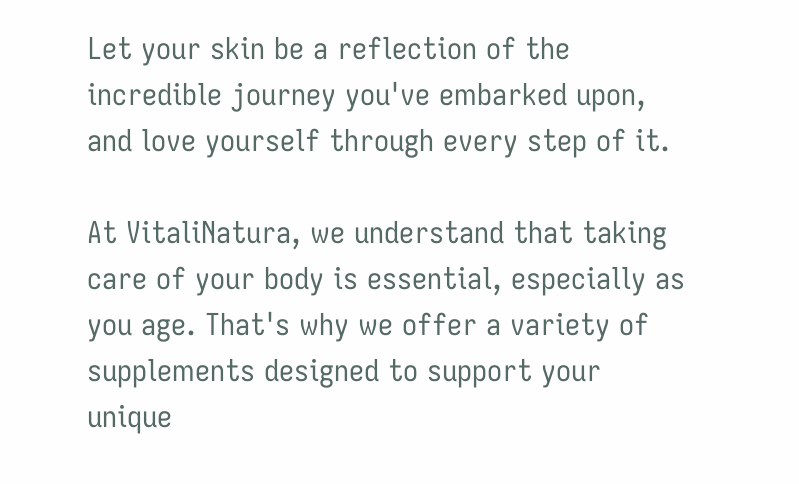Let your skin be a reflection of the incredible journey you've embarked upon, and love yourself through every step of it.

At VitaliNatura, we understand that taking care of your body is essential, especially as you age. That's why we offer a variety of supplements designed to support your unique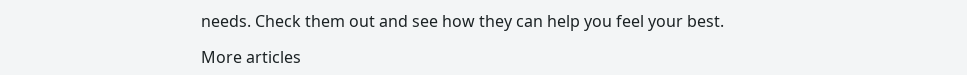needs. Check them out and see how they can help you feel your best.

More articles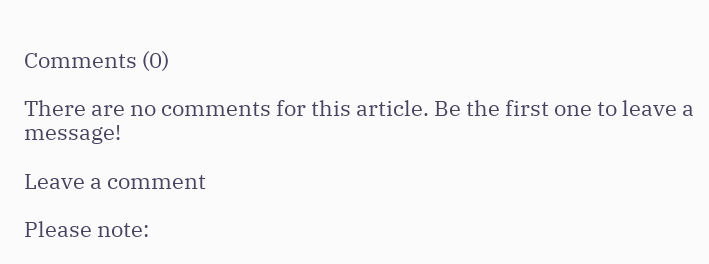Comments (0)

There are no comments for this article. Be the first one to leave a message!

Leave a comment

Please note: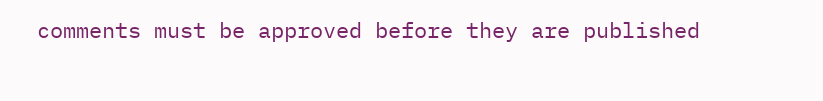comments must be approved before they are published